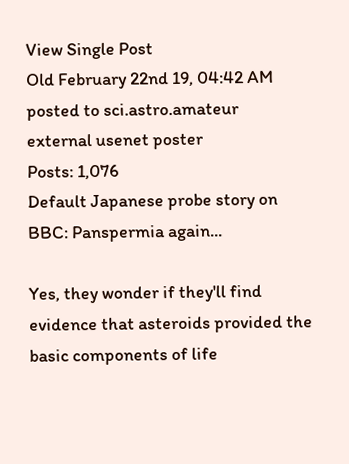View Single Post
Old February 22nd 19, 04:42 AM posted to sci.astro.amateur
external usenet poster
Posts: 1,076
Default Japanese probe story on BBC: Panspermia again...

Yes, they wonder if they'll find evidence that asteroids provided the basic components of life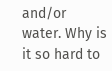and/or water. Why is it so hard to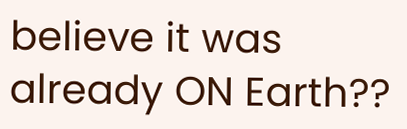believe it was already ON Earth??